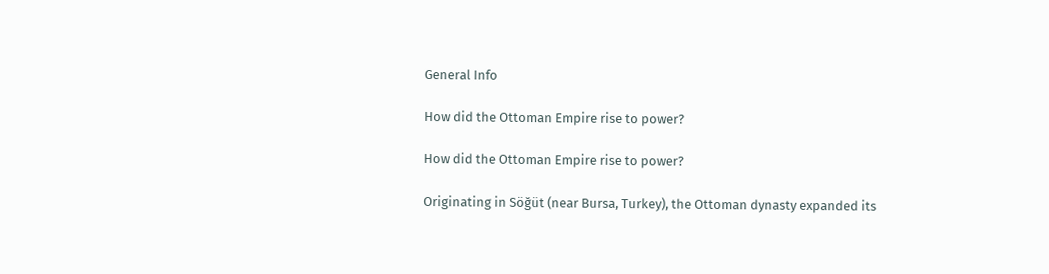General Info

How did the Ottoman Empire rise to power?

How did the Ottoman Empire rise to power?

Originating in Söğüt (near Bursa, Turkey), the Ottoman dynasty expanded its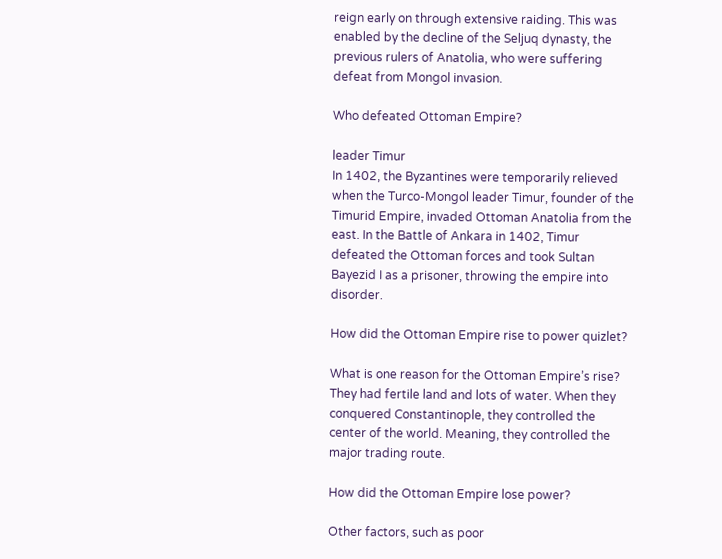reign early on through extensive raiding. This was enabled by the decline of the Seljuq dynasty, the previous rulers of Anatolia, who were suffering defeat from Mongol invasion.

Who defeated Ottoman Empire?

leader Timur
In 1402, the Byzantines were temporarily relieved when the Turco-Mongol leader Timur, founder of the Timurid Empire, invaded Ottoman Anatolia from the east. In the Battle of Ankara in 1402, Timur defeated the Ottoman forces and took Sultan Bayezid I as a prisoner, throwing the empire into disorder.

How did the Ottoman Empire rise to power quizlet?

What is one reason for the Ottoman Empire’s rise? They had fertile land and lots of water. When they conquered Constantinople, they controlled the center of the world. Meaning, they controlled the major trading route.

How did the Ottoman Empire lose power?

Other factors, such as poor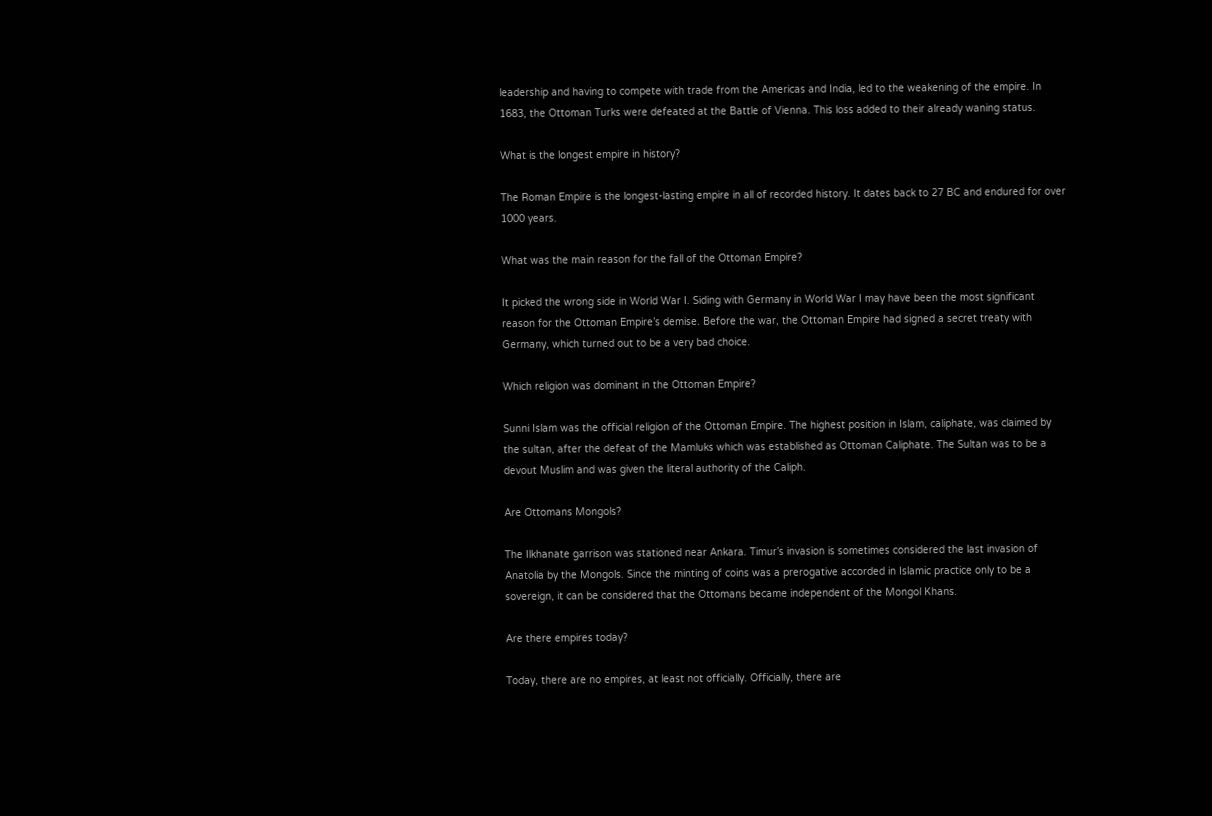leadership and having to compete with trade from the Americas and India, led to the weakening of the empire. In 1683, the Ottoman Turks were defeated at the Battle of Vienna. This loss added to their already waning status.

What is the longest empire in history?

The Roman Empire is the longest-lasting empire in all of recorded history. It dates back to 27 BC and endured for over 1000 years.

What was the main reason for the fall of the Ottoman Empire?

It picked the wrong side in World War I. Siding with Germany in World War I may have been the most significant reason for the Ottoman Empire’s demise. Before the war, the Ottoman Empire had signed a secret treaty with Germany, which turned out to be a very bad choice.

Which religion was dominant in the Ottoman Empire?

Sunni Islam was the official religion of the Ottoman Empire. The highest position in Islam, caliphate, was claimed by the sultan, after the defeat of the Mamluks which was established as Ottoman Caliphate. The Sultan was to be a devout Muslim and was given the literal authority of the Caliph.

Are Ottomans Mongols?

The Ilkhanate garrison was stationed near Ankara. Timur’s invasion is sometimes considered the last invasion of Anatolia by the Mongols. Since the minting of coins was a prerogative accorded in Islamic practice only to be a sovereign, it can be considered that the Ottomans became independent of the Mongol Khans.

Are there empires today?

Today, there are no empires, at least not officially. Officially, there are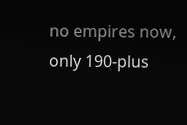no empires now, only 190-plus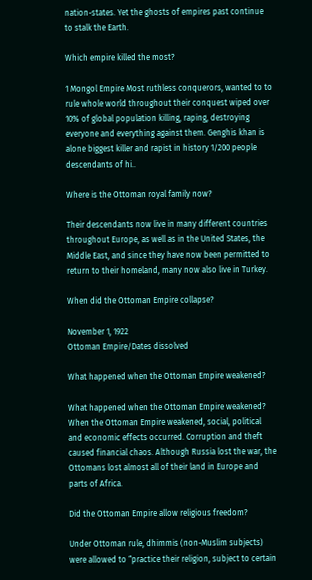nation-states. Yet the ghosts of empires past continue to stalk the Earth.

Which empire killed the most?

1 Mongol Empire Most ruthless conquerors, wanted to to rule whole world throughout their conquest wiped over 10% of global population killing, raping, destroying everyone and everything against them. Genghis khan is alone biggest killer and rapist in history 1/200 people descendants of hi..

Where is the Ottoman royal family now?

Their descendants now live in many different countries throughout Europe, as well as in the United States, the Middle East, and since they have now been permitted to return to their homeland, many now also live in Turkey.

When did the Ottoman Empire collapse?

November 1, 1922
Ottoman Empire/Dates dissolved

What happened when the Ottoman Empire weakened?

What happened when the Ottoman Empire weakened? When the Ottoman Empire weakened, social, political and economic effects occurred. Corruption and theft caused financial chaos. Although Russia lost the war, the Ottomans lost almost all of their land in Europe and parts of Africa.

Did the Ottoman Empire allow religious freedom?

Under Ottoman rule, dhimmis (non-Muslim subjects) were allowed to “practice their religion, subject to certain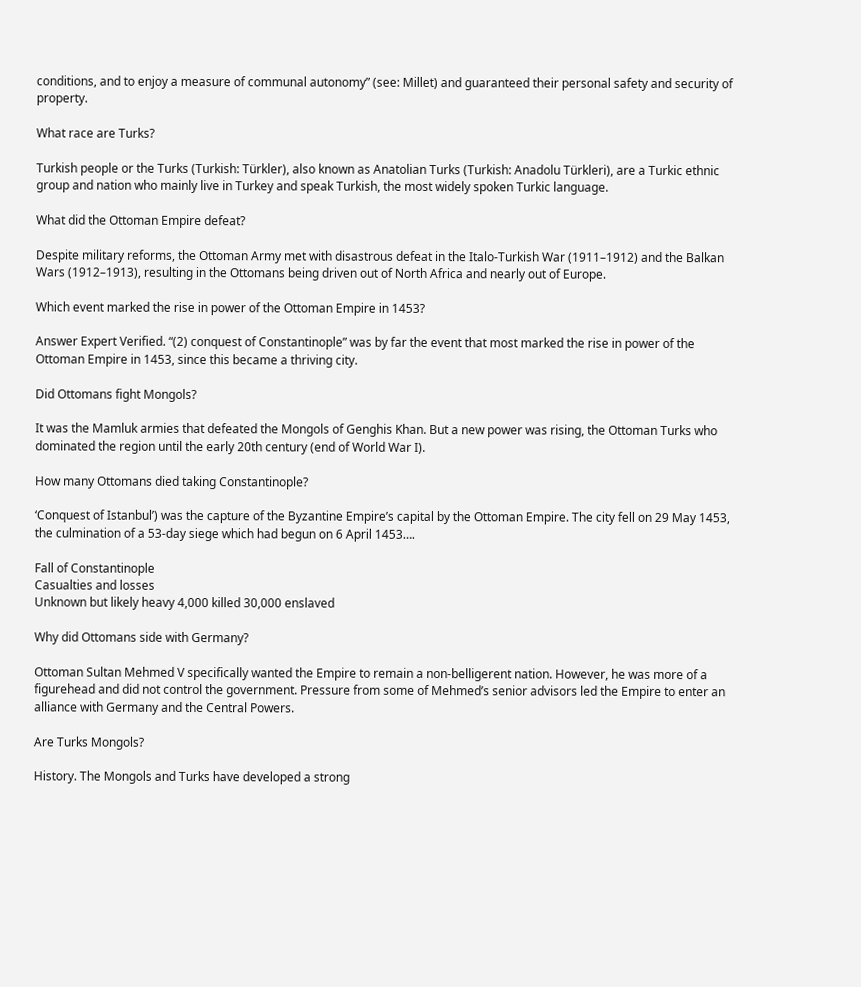conditions, and to enjoy a measure of communal autonomy” (see: Millet) and guaranteed their personal safety and security of property.

What race are Turks?

Turkish people or the Turks (Turkish: Türkler), also known as Anatolian Turks (Turkish: Anadolu Türkleri), are a Turkic ethnic group and nation who mainly live in Turkey and speak Turkish, the most widely spoken Turkic language.

What did the Ottoman Empire defeat?

Despite military reforms, the Ottoman Army met with disastrous defeat in the Italo-Turkish War (1911–1912) and the Balkan Wars (1912–1913), resulting in the Ottomans being driven out of North Africa and nearly out of Europe.

Which event marked the rise in power of the Ottoman Empire in 1453?

Answer Expert Verified. “(2) conquest of Constantinople” was by far the event that most marked the rise in power of the Ottoman Empire in 1453, since this became a thriving city.

Did Ottomans fight Mongols?

It was the Mamluk armies that defeated the Mongols of Genghis Khan. But a new power was rising, the Ottoman Turks who dominated the region until the early 20th century (end of World War I).

How many Ottomans died taking Constantinople?

‘Conquest of Istanbul’) was the capture of the Byzantine Empire’s capital by the Ottoman Empire. The city fell on 29 May 1453, the culmination of a 53-day siege which had begun on 6 April 1453….

Fall of Constantinople
Casualties and losses
Unknown but likely heavy 4,000 killed 30,000 enslaved

Why did Ottomans side with Germany?

Ottoman Sultan Mehmed V specifically wanted the Empire to remain a non-belligerent nation. However, he was more of a figurehead and did not control the government. Pressure from some of Mehmed’s senior advisors led the Empire to enter an alliance with Germany and the Central Powers.

Are Turks Mongols?

History. The Mongols and Turks have developed a strong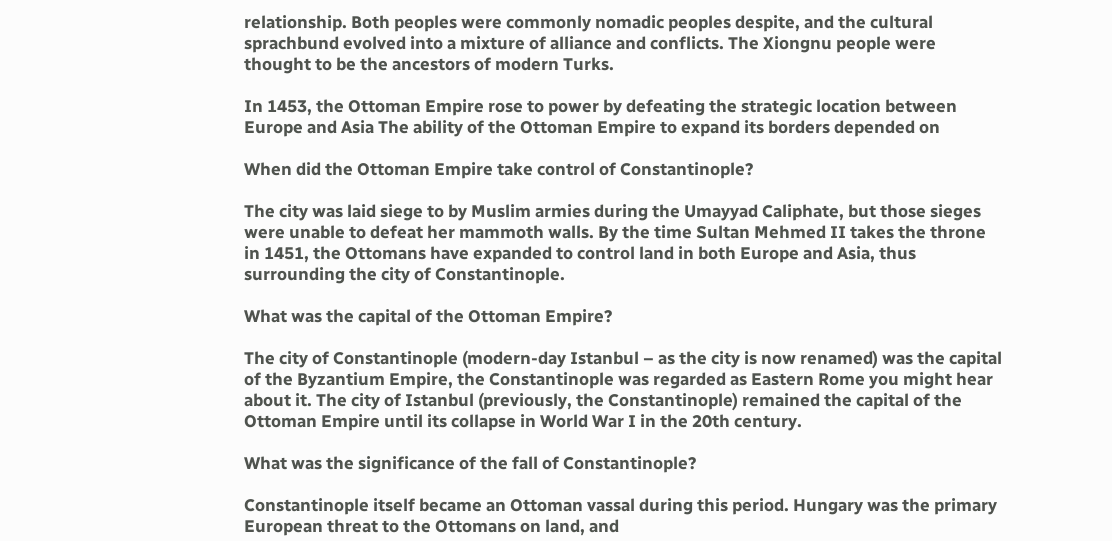relationship. Both peoples were commonly nomadic peoples despite, and the cultural sprachbund evolved into a mixture of alliance and conflicts. The Xiongnu people were thought to be the ancestors of modern Turks.

In 1453, the Ottoman Empire rose to power by defeating the strategic location between Europe and Asia The ability of the Ottoman Empire to expand its borders depended on

When did the Ottoman Empire take control of Constantinople?

The city was laid siege to by Muslim armies during the Umayyad Caliphate, but those sieges were unable to defeat her mammoth walls. By the time Sultan Mehmed II takes the throne in 1451, the Ottomans have expanded to control land in both Europe and Asia, thus surrounding the city of Constantinople.

What was the capital of the Ottoman Empire?

The city of Constantinople (modern-day Istanbul – as the city is now renamed) was the capital of the Byzantium Empire, the Constantinople was regarded as Eastern Rome you might hear about it. The city of Istanbul (previously, the Constantinople) remained the capital of the Ottoman Empire until its collapse in World War I in the 20th century.

What was the significance of the fall of Constantinople?

Constantinople itself became an Ottoman vassal during this period. Hungary was the primary European threat to the Ottomans on land, and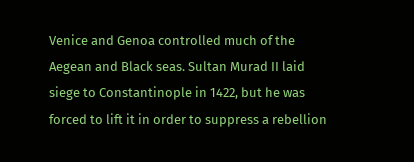Venice and Genoa controlled much of the Aegean and Black seas. Sultan Murad II laid siege to Constantinople in 1422, but he was forced to lift it in order to suppress a rebellion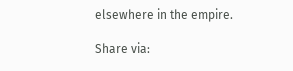elsewhere in the empire.

Share via: